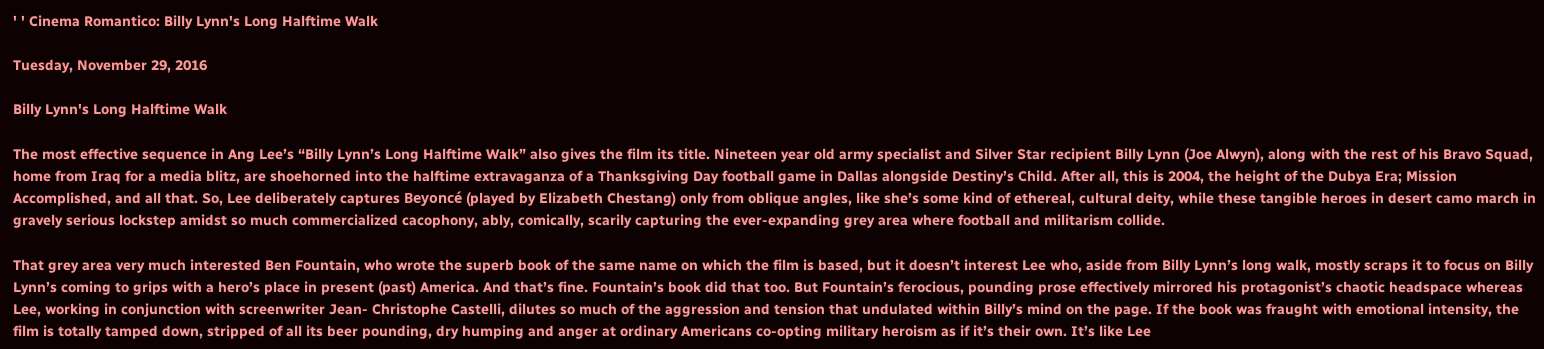' ' Cinema Romantico: Billy Lynn's Long Halftime Walk

Tuesday, November 29, 2016

Billy Lynn's Long Halftime Walk

The most effective sequence in Ang Lee’s “Billy Lynn’s Long Halftime Walk” also gives the film its title. Nineteen year old army specialist and Silver Star recipient Billy Lynn (Joe Alwyn), along with the rest of his Bravo Squad, home from Iraq for a media blitz, are shoehorned into the halftime extravaganza of a Thanksgiving Day football game in Dallas alongside Destiny’s Child. After all, this is 2004, the height of the Dubya Era; Mission Accomplished, and all that. So, Lee deliberately captures Beyoncé (played by Elizabeth Chestang) only from oblique angles, like she’s some kind of ethereal, cultural deity, while these tangible heroes in desert camo march in gravely serious lockstep amidst so much commercialized cacophony, ably, comically, scarily capturing the ever-expanding grey area where football and militarism collide.

That grey area very much interested Ben Fountain, who wrote the superb book of the same name on which the film is based, but it doesn’t interest Lee who, aside from Billy Lynn’s long walk, mostly scraps it to focus on Billy Lynn’s coming to grips with a hero’s place in present (past) America. And that’s fine. Fountain’s book did that too. But Fountain’s ferocious, pounding prose effectively mirrored his protagonist’s chaotic headspace whereas Lee, working in conjunction with screenwriter Jean- Christophe Castelli, dilutes so much of the aggression and tension that undulated within Billy’s mind on the page. If the book was fraught with emotional intensity, the film is totally tamped down, stripped of all its beer pounding, dry humping and anger at ordinary Americans co-opting military heroism as if it’s their own. It’s like Lee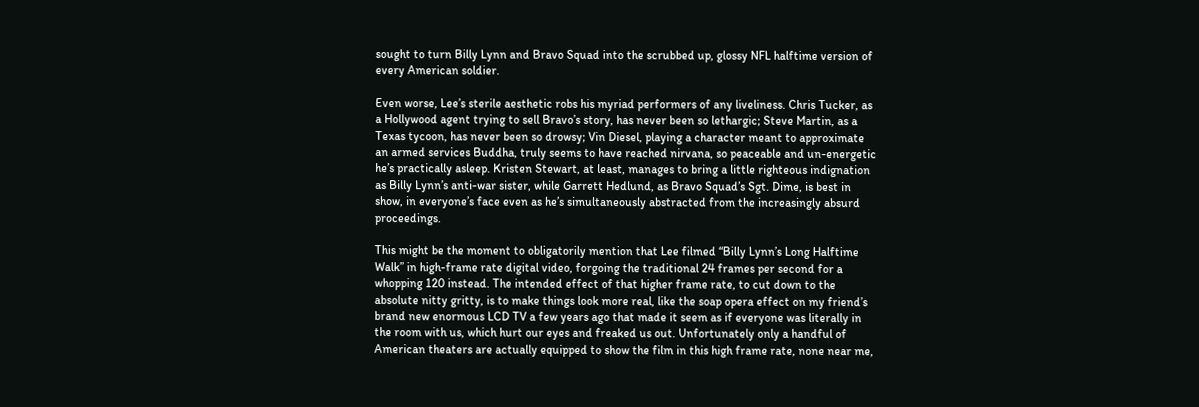sought to turn Billy Lynn and Bravo Squad into the scrubbed up, glossy NFL halftime version of every American soldier.

Even worse, Lee’s sterile aesthetic robs his myriad performers of any liveliness. Chris Tucker, as a Hollywood agent trying to sell Bravo’s story, has never been so lethargic; Steve Martin, as a Texas tycoon, has never been so drowsy; Vin Diesel, playing a character meant to approximate an armed services Buddha, truly seems to have reached nirvana, so peaceable and un-energetic he’s practically asleep. Kristen Stewart, at least, manages to bring a little righteous indignation as Billy Lynn’s anti-war sister, while Garrett Hedlund, as Bravo Squad’s Sgt. Dime, is best in show, in everyone’s face even as he’s simultaneously abstracted from the increasingly absurd proceedings.

This might be the moment to obligatorily mention that Lee filmed “Billy Lynn’s Long Halftime Walk” in high-frame rate digital video, forgoing the traditional 24 frames per second for a whopping 120 instead. The intended effect of that higher frame rate, to cut down to the absolute nitty gritty, is to make things look more real, like the soap opera effect on my friend’s brand new enormous LCD TV a few years ago that made it seem as if everyone was literally in the room with us, which hurt our eyes and freaked us out. Unfortunately only a handful of American theaters are actually equipped to show the film in this high frame rate, none near me,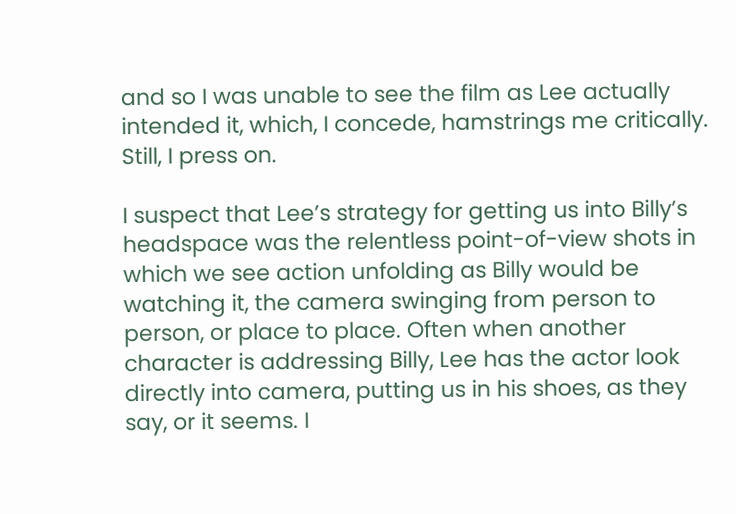and so I was unable to see the film as Lee actually intended it, which, I concede, hamstrings me critically. Still, I press on.

I suspect that Lee’s strategy for getting us into Billy’s headspace was the relentless point-of-view shots in which we see action unfolding as Billy would be watching it, the camera swinging from person to person, or place to place. Often when another character is addressing Billy, Lee has the actor look directly into camera, putting us in his shoes, as they say, or it seems. I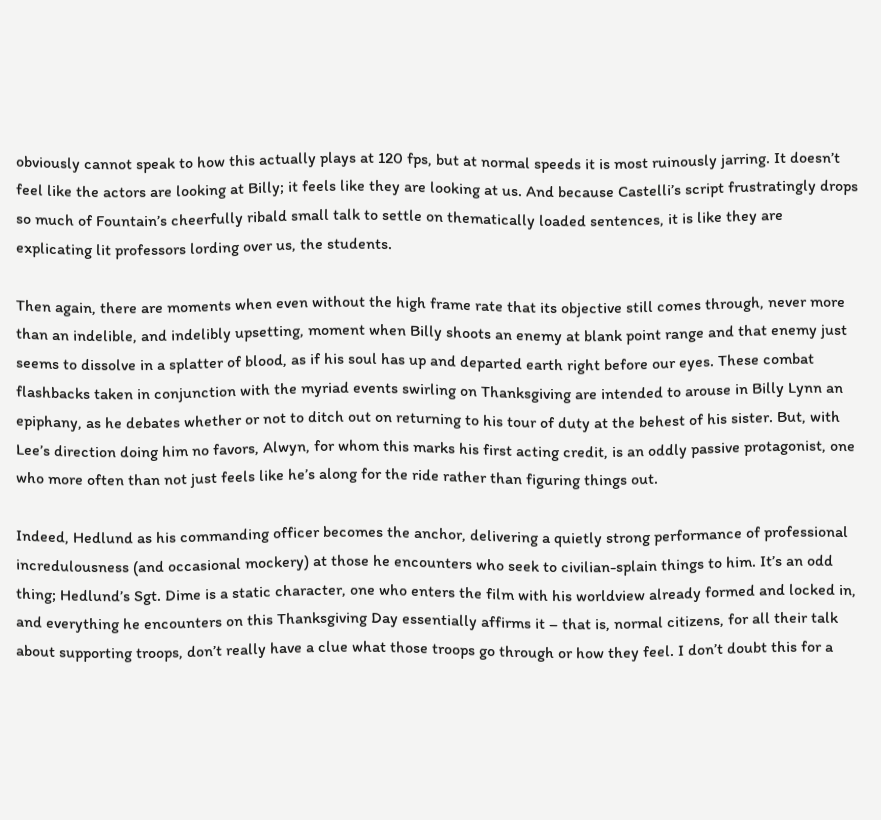obviously cannot speak to how this actually plays at 120 fps, but at normal speeds it is most ruinously jarring. It doesn’t feel like the actors are looking at Billy; it feels like they are looking at us. And because Castelli’s script frustratingly drops so much of Fountain’s cheerfully ribald small talk to settle on thematically loaded sentences, it is like they are explicating lit professors lording over us, the students.

Then again, there are moments when even without the high frame rate that its objective still comes through, never more than an indelible, and indelibly upsetting, moment when Billy shoots an enemy at blank point range and that enemy just seems to dissolve in a splatter of blood, as if his soul has up and departed earth right before our eyes. These combat flashbacks taken in conjunction with the myriad events swirling on Thanksgiving are intended to arouse in Billy Lynn an epiphany, as he debates whether or not to ditch out on returning to his tour of duty at the behest of his sister. But, with Lee’s direction doing him no favors, Alwyn, for whom this marks his first acting credit, is an oddly passive protagonist, one who more often than not just feels like he’s along for the ride rather than figuring things out.

Indeed, Hedlund as his commanding officer becomes the anchor, delivering a quietly strong performance of professional incredulousness (and occasional mockery) at those he encounters who seek to civilian-splain things to him. It’s an odd thing; Hedlund’s Sgt. Dime is a static character, one who enters the film with his worldview already formed and locked in, and everything he encounters on this Thanksgiving Day essentially affirms it – that is, normal citizens, for all their talk about supporting troops, don’t really have a clue what those troops go through or how they feel. I don’t doubt this for a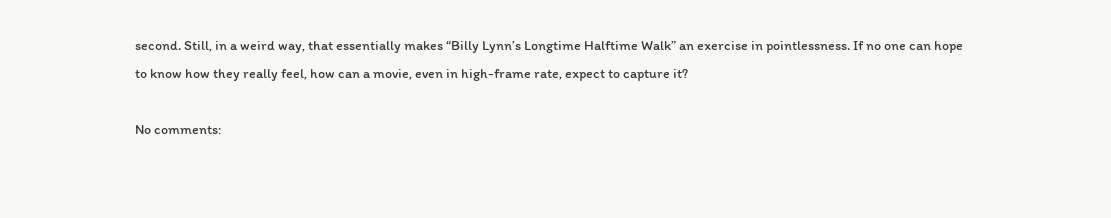second. Still, in a weird way, that essentially makes “Billy Lynn’s Longtime Halftime Walk” an exercise in pointlessness. If no one can hope to know how they really feel, how can a movie, even in high-frame rate, expect to capture it?

No comments: